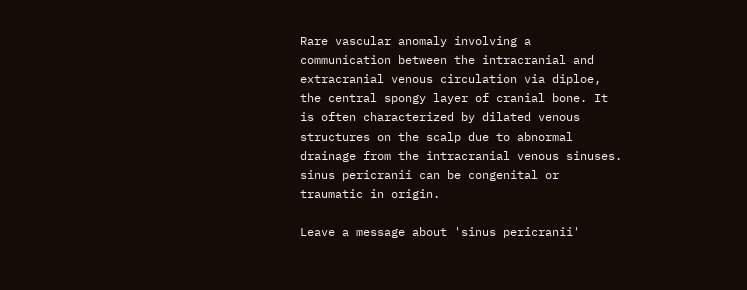Rare vascular anomaly involving a communication between the intracranial and extracranial venous circulation via diploe, the central spongy layer of cranial bone. It is often characterized by dilated venous structures on the scalp due to abnormal drainage from the intracranial venous sinuses. sinus pericranii can be congenital or traumatic in origin.

Leave a message about 'sinus pericranii'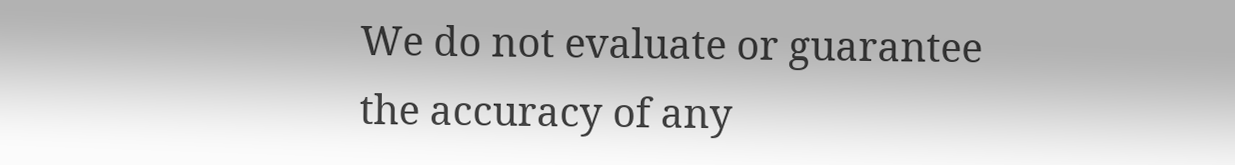We do not evaluate or guarantee the accuracy of any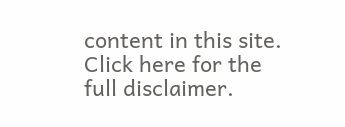content in this site. Click here for the full disclaimer.